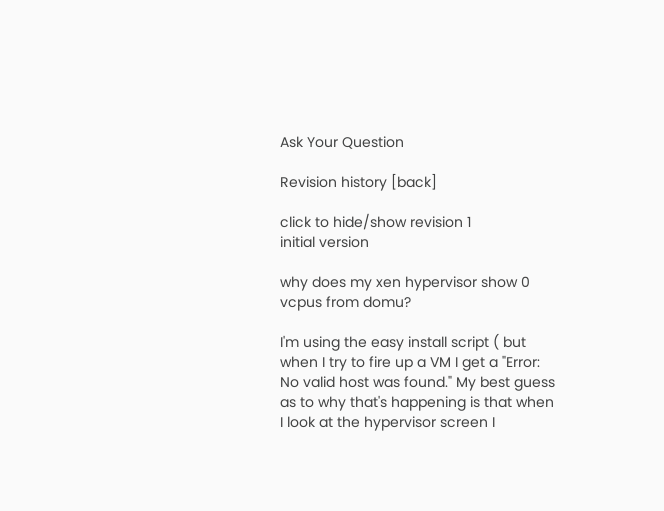Ask Your Question

Revision history [back]

click to hide/show revision 1
initial version

why does my xen hypervisor show 0 vcpus from domu?

I'm using the easy install script ( but when I try to fire up a VM I get a "Error: No valid host was found." My best guess as to why that's happening is that when I look at the hypervisor screen I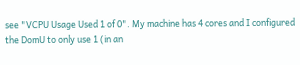see "VCPU Usage Used 1 of 0". My machine has 4 cores and I configured the DomU to only use 1 (in an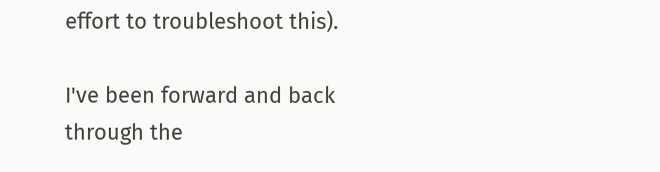effort to troubleshoot this).

I've been forward and back through the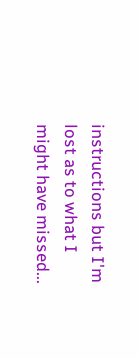instructions but I'm lost as to what I might have missed...